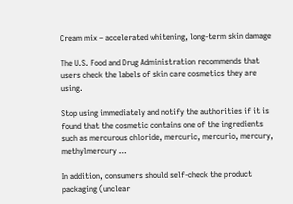Cream mix – accelerated whitening, long-term skin damage

The U.S. Food and Drug Administration recommends that users check the labels of skin care cosmetics they are using.

Stop using immediately and notify the authorities if it is found that the cosmetic contains one of the ingredients such as mercurous chloride, mercuric, mercurio, mercury, methylmercury …

In addition, consumers should self-check the product packaging (unclear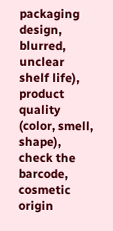packaging design, blurred, unclear shelf life), product quality (color, smell, shape), check the barcode, cosmetic origin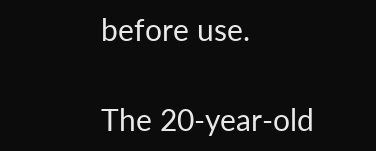before use.

The 20-year-old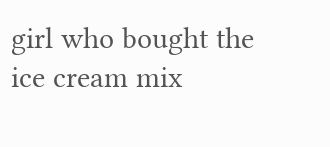girl who bought the ice cream mix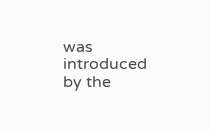was introduced by the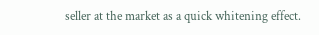seller at the market as a quick whitening effect.